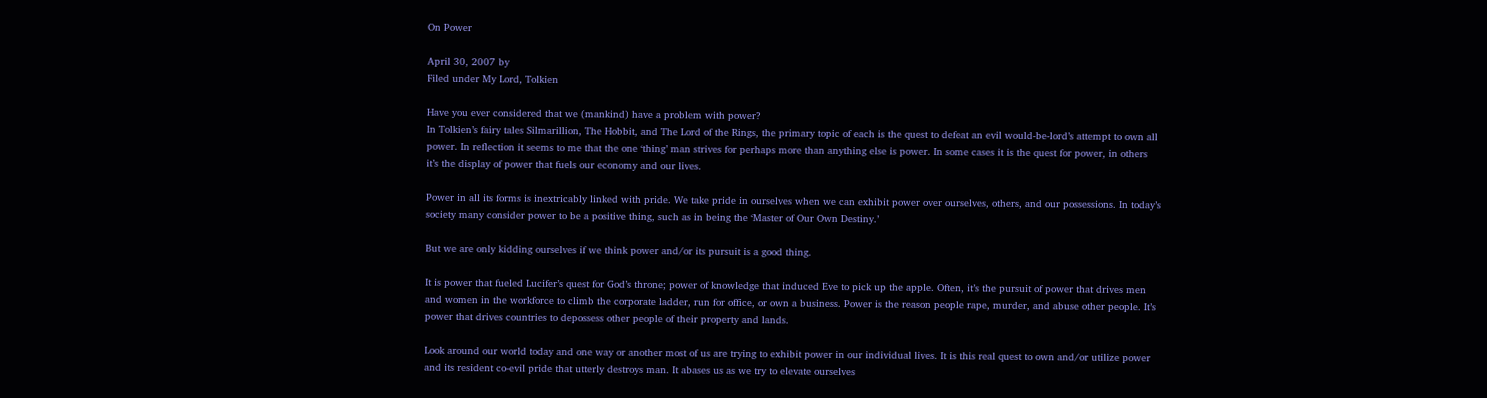On Power

April 30, 2007 by
Filed under My Lord, Tolkien

Have you ever considered that we (mankind) have a problem with power?
In Tolkien’s fairy tales Silmarillion, The Hobbit, and The Lord of the Rings, the primary topic of each is the quest to defeat an evil would-be-lord’s attempt to own all power. In reflection it seems to me that the one ‘thing’ man strives for perhaps more than anything else is power. In some cases it is the quest for power, in others it’s the display of power that fuels our economy and our lives.

Power in all its forms is inextricably linked with pride. We take pride in ourselves when we can exhibit power over ourselves, others, and our possessions. In today’s society many consider power to be a positive thing, such as in being the ‘Master of Our Own Destiny.’

But we are only kidding ourselves if we think power and/or its pursuit is a good thing.

It is power that fueled Lucifer’s quest for God’s throne; power of knowledge that induced Eve to pick up the apple. Often, it’s the pursuit of power that drives men and women in the workforce to climb the corporate ladder, run for office, or own a business. Power is the reason people rape, murder, and abuse other people. It’s power that drives countries to depossess other people of their property and lands.

Look around our world today and one way or another most of us are trying to exhibit power in our individual lives. It is this real quest to own and/or utilize power and its resident co-evil pride that utterly destroys man. It abases us as we try to elevate ourselves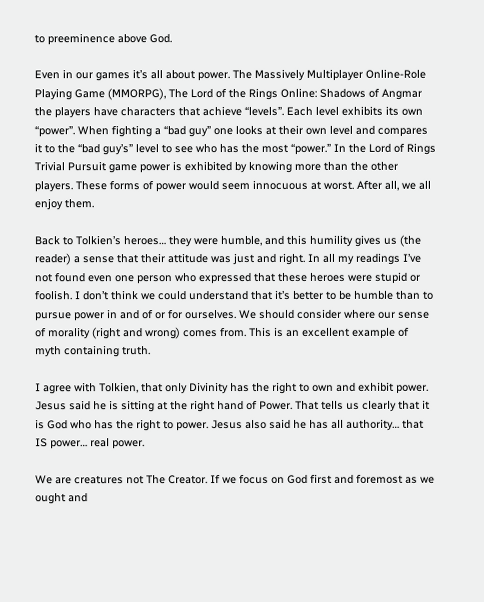to preeminence above God.

Even in our games it’s all about power. The Massively Multiplayer Online-Role Playing Game (MMORPG), The Lord of the Rings Online: Shadows of Angmar the players have characters that achieve “levels”. Each level exhibits its own “power”. When fighting a “bad guy” one looks at their own level and compares it to the “bad guy’s” level to see who has the most “power.” In the Lord of Rings Trivial Pursuit game power is exhibited by knowing more than the other players. These forms of power would seem innocuous at worst. After all, we all enjoy them.

Back to Tolkien’s heroes… they were humble, and this humility gives us (the reader) a sense that their attitude was just and right. In all my readings I’ve not found even one person who expressed that these heroes were stupid or foolish. I don’t think we could understand that it’s better to be humble than to pursue power in and of or for ourselves. We should consider where our sense of morality (right and wrong) comes from. This is an excellent example of myth containing truth.

I agree with Tolkien, that only Divinity has the right to own and exhibit power. Jesus said he is sitting at the right hand of Power. That tells us clearly that it is God who has the right to power. Jesus also said he has all authority… that IS power… real power.

We are creatures not The Creator. If we focus on God first and foremost as we ought and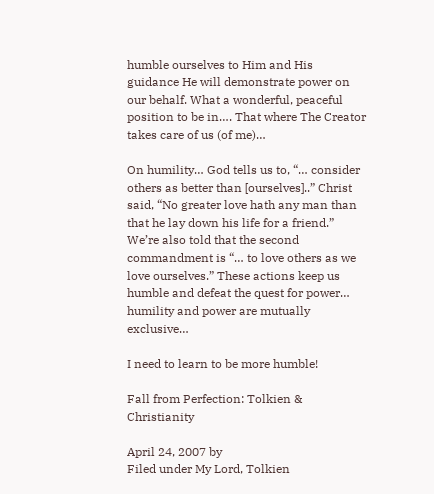humble ourselves to Him and His guidance He will demonstrate power on our behalf. What a wonderful, peaceful position to be in…. That where The Creator takes care of us (of me)…

On humility… God tells us to, “… consider others as better than [ourselves]..” Christ said, “No greater love hath any man than that he lay down his life for a friend.” We’re also told that the second commandment is “… to love others as we love ourselves.” These actions keep us humble and defeat the quest for power… humility and power are mutually exclusive…

I need to learn to be more humble!

Fall from Perfection: Tolkien & Christianity

April 24, 2007 by
Filed under My Lord, Tolkien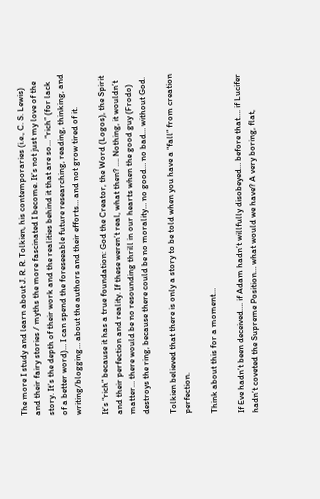The more I study and learn about J. R. R. Tolkien, his contemporaries (i.e., C. S. Lewis) and their fairy stories / myths the more fascinated I become. It’s not just my love of the story. It’s the depth of their work and the realities behind it that are so… “rich” (for lack of a better word)… I can spend the foreseeable future researching, reading, thinking, and writing/blogging… about the authors and their efforts… and not grow tired of it.

It’s “rich” because it has a true foundation: God the Creator, the Word (Logos), the Spirit and their perfection and reality. If these weren’t real, what then? …. Nothing, it wouldn’t matter… there would be no resounding thrill in our hearts when the good guy (Frodo) destroys the ring, because there could be no morality… no good… no bad… without God.

Tolkien believed that there is only a story to be told when you have a “fall” from creation perfection.

Think about this for a moment…

If Eve hadn’t been deceived…. if Adam hadn’t willfully disobeyed… before that…. if Lucifer hadn’t coveted the Supreme Position… what would we have? A very boring, flat,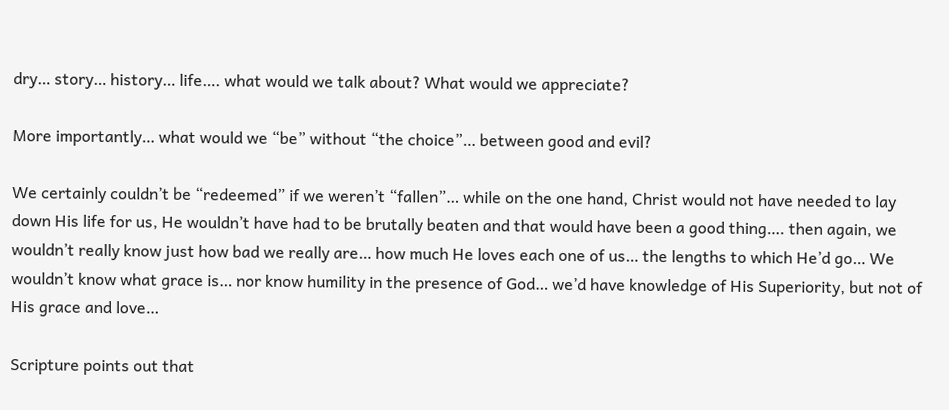dry… story… history… life…. what would we talk about? What would we appreciate?

More importantly… what would we “be” without “the choice”… between good and evil?

We certainly couldn’t be “redeemed” if we weren’t “fallen”… while on the one hand, Christ would not have needed to lay down His life for us, He wouldn’t have had to be brutally beaten and that would have been a good thing…. then again, we wouldn’t really know just how bad we really are… how much He loves each one of us… the lengths to which He’d go… We wouldn’t know what grace is… nor know humility in the presence of God… we’d have knowledge of His Superiority, but not of His grace and love…

Scripture points out that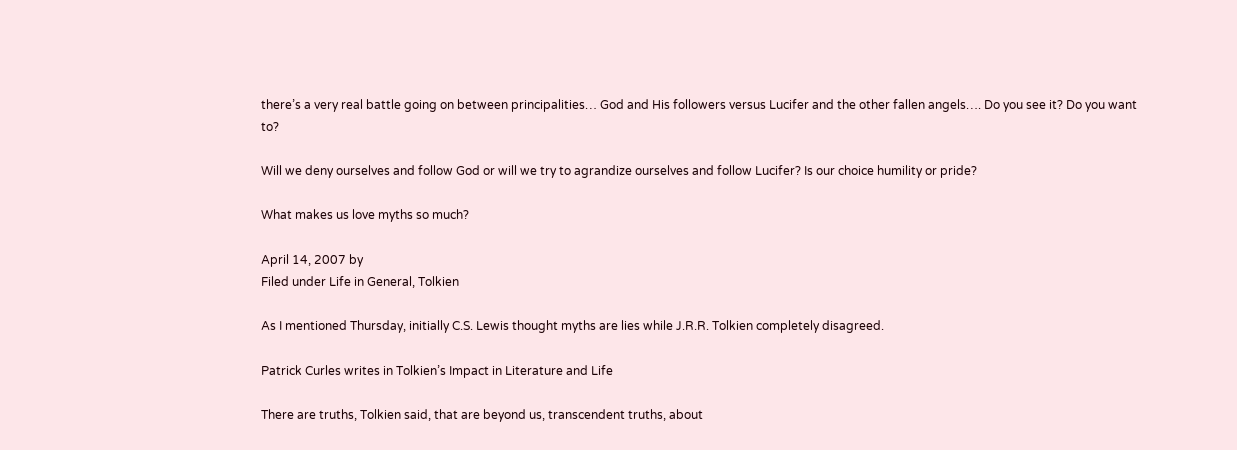there’s a very real battle going on between principalities… God and His followers versus Lucifer and the other fallen angels…. Do you see it? Do you want to?

Will we deny ourselves and follow God or will we try to agrandize ourselves and follow Lucifer? Is our choice humility or pride?

What makes us love myths so much?

April 14, 2007 by
Filed under Life in General, Tolkien

As I mentioned Thursday, initially C.S. Lewis thought myths are lies while J.R.R. Tolkien completely disagreed.

Patrick Curles writes in Tolkien’s Impact in Literature and Life

There are truths, Tolkien said, that are beyond us, transcendent truths, about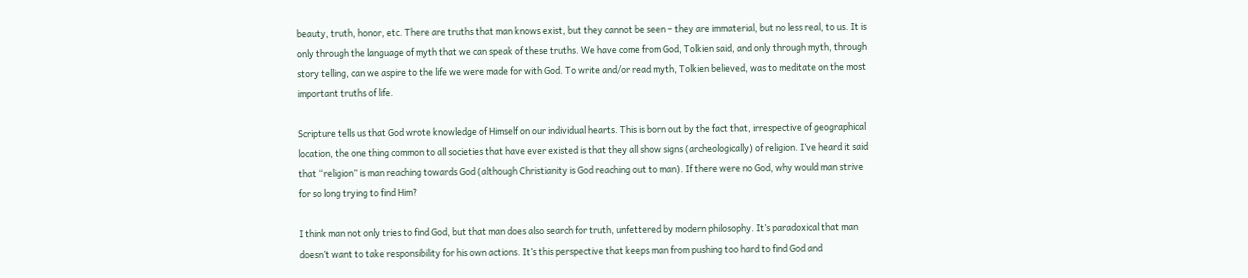beauty, truth, honor, etc. There are truths that man knows exist, but they cannot be seen – they are immaterial, but no less real, to us. It is only through the language of myth that we can speak of these truths. We have come from God, Tolkien said, and only through myth, through story telling, can we aspire to the life we were made for with God. To write and/or read myth, Tolkien believed, was to meditate on the most important truths of life.

Scripture tells us that God wrote knowledge of Himself on our individual hearts. This is born out by the fact that, irrespective of geographical location, the one thing common to all societies that have ever existed is that they all show signs (archeologically) of religion. I’ve heard it said that “religion” is man reaching towards God (although Christianity is God reaching out to man). If there were no God, why would man strive for so long trying to find Him?

I think man not only tries to find God, but that man does also search for truth, unfettered by modern philosophy. It’s paradoxical that man doesn’t want to take responsibility for his own actions. It’s this perspective that keeps man from pushing too hard to find God and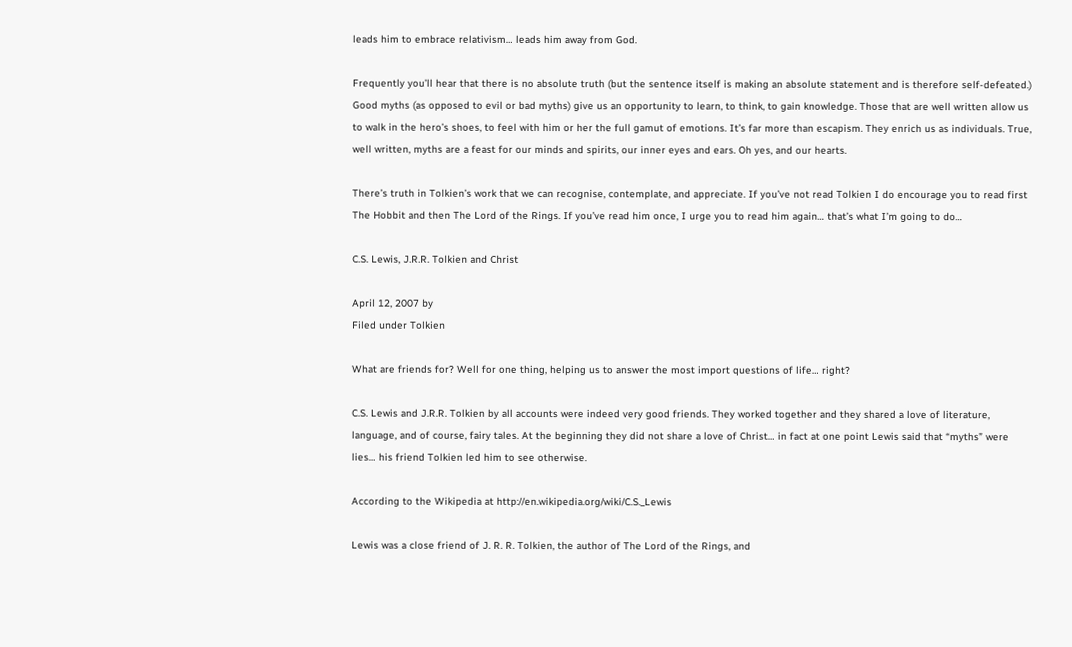leads him to embrace relativism… leads him away from God.

Frequently you’ll hear that there is no absolute truth (but the sentence itself is making an absolute statement and is therefore self-defeated.) Good myths (as opposed to evil or bad myths) give us an opportunity to learn, to think, to gain knowledge. Those that are well written allow us to walk in the hero’s shoes, to feel with him or her the full gamut of emotions. It’s far more than escapism. They enrich us as individuals. True, well written, myths are a feast for our minds and spirits, our inner eyes and ears. Oh yes, and our hearts.

There’s truth in Tolkien’s work that we can recognise, contemplate, and appreciate. If you’ve not read Tolkien I do encourage you to read first The Hobbit and then The Lord of the Rings. If you’ve read him once, I urge you to read him again… that’s what I’m going to do…

C.S. Lewis, J.R.R. Tolkien and Christ

April 12, 2007 by
Filed under Tolkien

What are friends for? Well for one thing, helping us to answer the most import questions of life… right?

C.S. Lewis and J.R.R. Tolkien by all accounts were indeed very good friends. They worked together and they shared a love of literature, language, and of course, fairy tales. At the beginning they did not share a love of Christ… in fact at one point Lewis said that “myths” were lies… his friend Tolkien led him to see otherwise.

According to the Wikipedia at http://en.wikipedia.org/wiki/C.S._Lewis

Lewis was a close friend of J. R. R. Tolkien, the author of The Lord of the Rings, and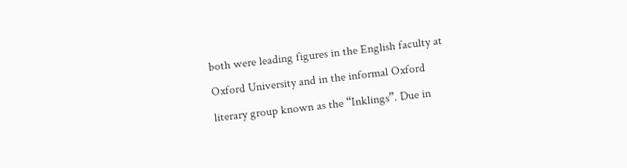both were leading figures in the English faculty at Oxford University and in the informal Oxford literary group known as the “Inklings”. Due in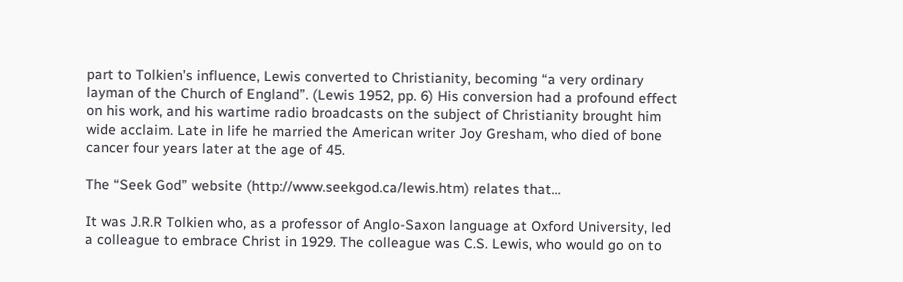part to Tolkien’s influence, Lewis converted to Christianity, becoming “a very ordinary layman of the Church of England”. (Lewis 1952, pp. 6) His conversion had a profound effect on his work, and his wartime radio broadcasts on the subject of Christianity brought him wide acclaim. Late in life he married the American writer Joy Gresham, who died of bone cancer four years later at the age of 45.

The “Seek God” website (http://www.seekgod.ca/lewis.htm) relates that…

It was J.R.R Tolkien who, as a professor of Anglo-Saxon language at Oxford University, led a colleague to embrace Christ in 1929. The colleague was C.S. Lewis, who would go on to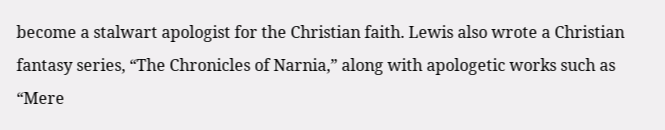become a stalwart apologist for the Christian faith. Lewis also wrote a Christian fantasy series, “The Chronicles of Narnia,” along with apologetic works such as “Mere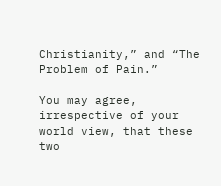Christianity,” and “The Problem of Pain.”

You may agree, irrespective of your world view, that these two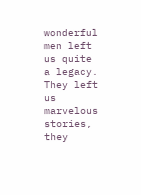wonderful men left us quite a legacy. They left us marvelous stories, they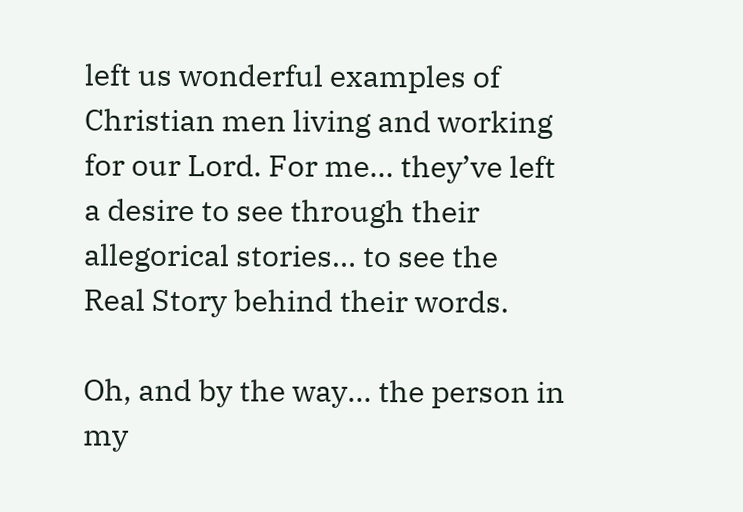left us wonderful examples of Christian men living and working for our Lord. For me… they’ve left a desire to see through their allegorical stories… to see the Real Story behind their words.

Oh, and by the way… the person in my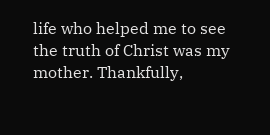life who helped me to see the truth of Christ was my mother. Thankfully,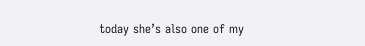today she’s also one of my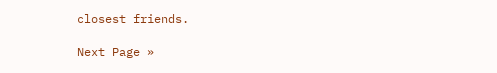closest friends.

Next Page »